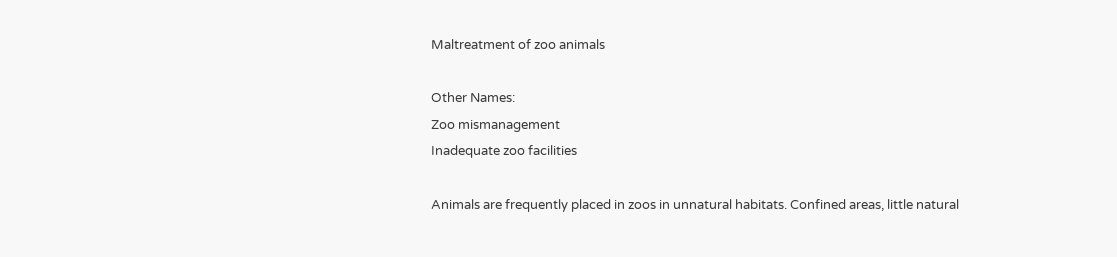Maltreatment of zoo animals

Other Names:
Zoo mismanagement
Inadequate zoo facilities

Animals are frequently placed in zoos in unnatural habitats. Confined areas, little natural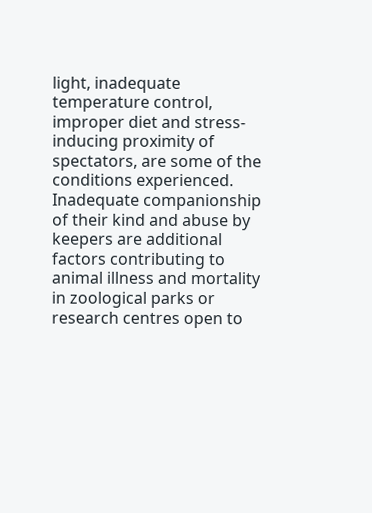light, inadequate temperature control, improper diet and stress-inducing proximity of spectators, are some of the conditions experienced. Inadequate companionship of their kind and abuse by keepers are additional factors contributing to animal illness and mortality in zoological parks or research centres open to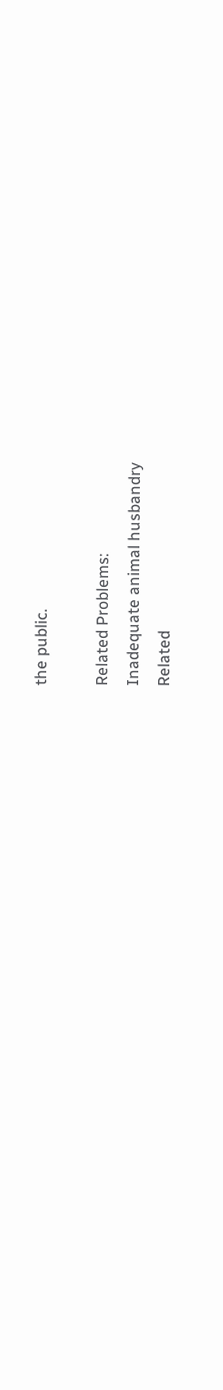the public.

Related Problems:
Inadequate animal husbandry
Related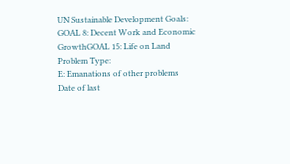UN Sustainable Development Goals:
GOAL 8: Decent Work and Economic GrowthGOAL 15: Life on Land
Problem Type:
E: Emanations of other problems
Date of last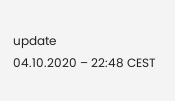update
04.10.2020 – 22:48 CEST